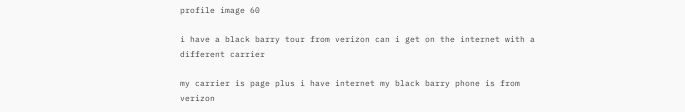profile image 60

i have a black barry tour from verizon can i get on the internet with a different carrier

my carrier is page plus i have internet my black barry phone is from verizon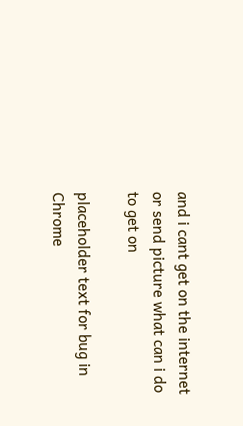and i cant get on the internet or send picture what can i do to get on

placeholder text for bug in Chrome